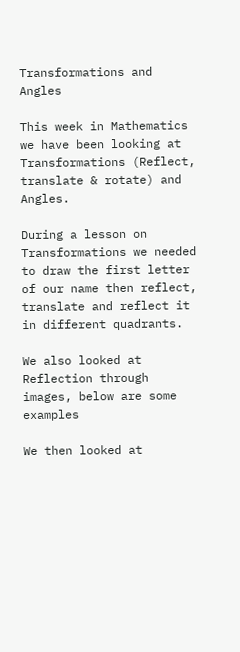Transformations and Angles

This week in Mathematics we have been looking at Transformations (Reflect, translate & rotate) and Angles.

During a lesson on Transformations we needed to draw the first letter of our name then reflect, translate and reflect it in different quadrants.

We also looked at Reflection through images, below are some examples

We then looked at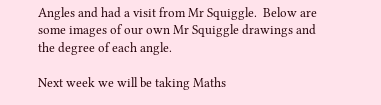Angles and had a visit from Mr Squiggle.  Below are some images of our own Mr Squiggle drawings and the degree of each angle.

Next week we will be taking Maths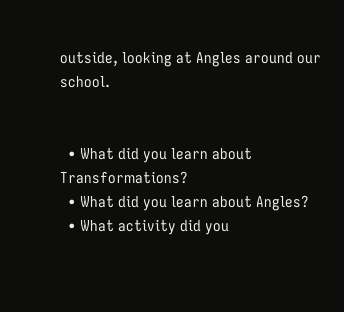outside, looking at Angles around our school.


  • What did you learn about Transformations?
  • What did you learn about Angles?
  • What activity did you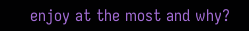enjoy at the most and why?